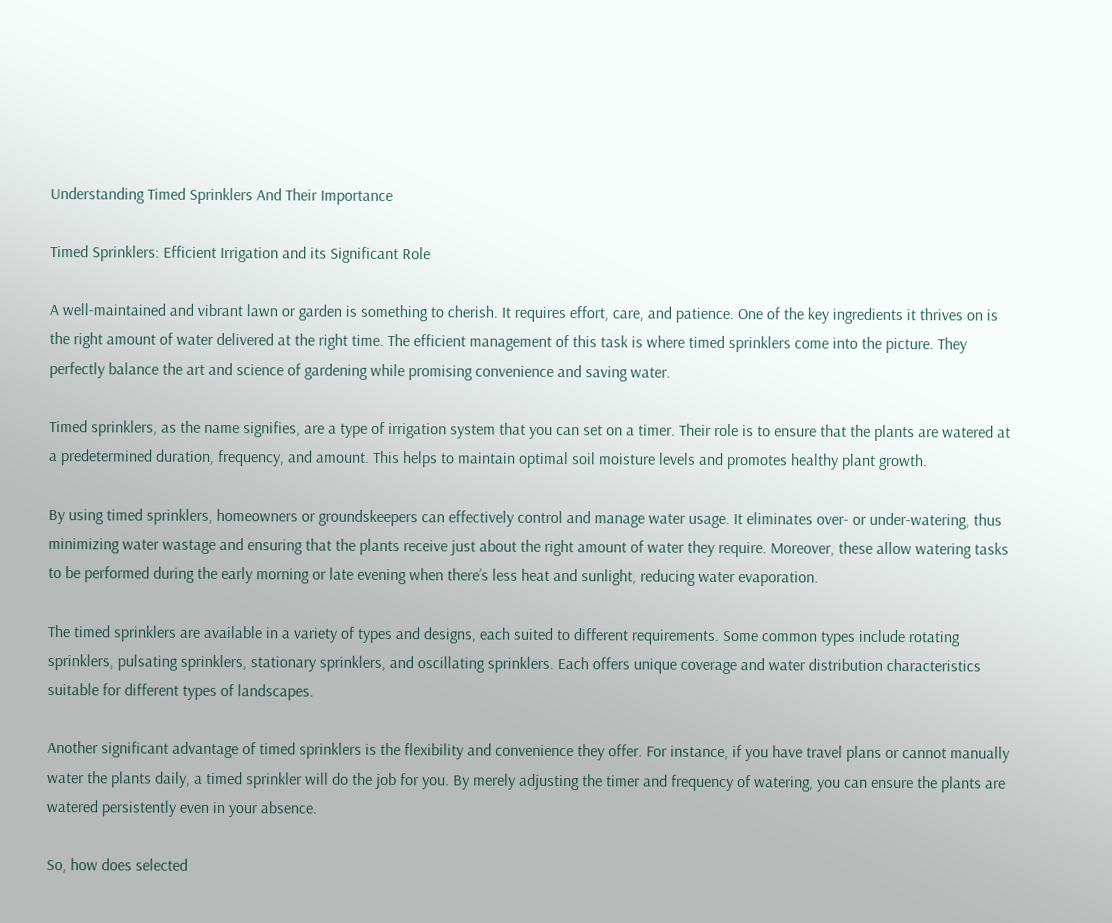Understanding Timed Sprinklers And Their Importance

Timed Sprinklers: Efficient Irrigation and its Significant Role

A well-maintained and vibrant lawn or garden is something to cherish. It requires effort, care, and patience. One of the key ingredients it thrives on is the right amount of water delivered at the right time. The efficient management of this task is where timed sprinklers come into the picture. They perfectly balance the art and science of gardening while promising convenience and saving water.

Timed sprinklers, as the name signifies, are a type of irrigation system that you can set on a timer. Their role is to ensure that the plants are watered at a predetermined duration, frequency, and amount. This helps to maintain optimal soil moisture levels and promotes healthy plant growth.

By using timed sprinklers, homeowners or groundskeepers can effectively control and manage water usage. It eliminates over- or under-watering, thus minimizing water wastage and ensuring that the plants receive just about the right amount of water they require. Moreover, these allow watering tasks to be performed during the early morning or late evening when there’s less heat and sunlight, reducing water evaporation.

The timed sprinklers are available in a variety of types and designs, each suited to different requirements. Some common types include rotating sprinklers, pulsating sprinklers, stationary sprinklers, and oscillating sprinklers. Each offers unique coverage and water distribution characteristics suitable for different types of landscapes.

Another significant advantage of timed sprinklers is the flexibility and convenience they offer. For instance, if you have travel plans or cannot manually water the plants daily, a timed sprinkler will do the job for you. By merely adjusting the timer and frequency of watering, you can ensure the plants are watered persistently even in your absence.

So, how does selected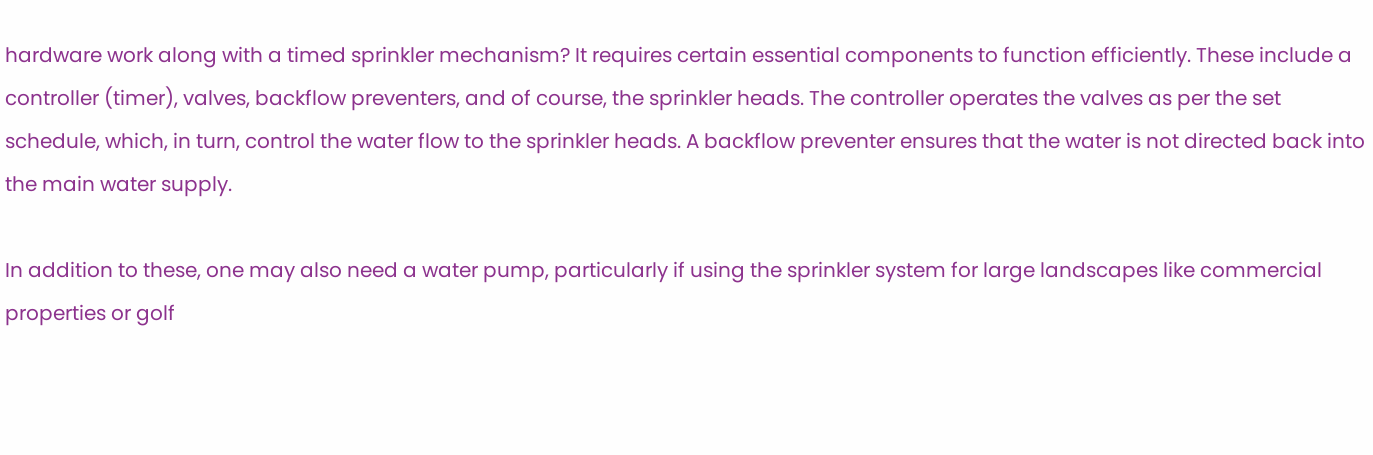hardware work along with a timed sprinkler mechanism? It requires certain essential components to function efficiently. These include a controller (timer), valves, backflow preventers, and of course, the sprinkler heads. The controller operates the valves as per the set schedule, which, in turn, control the water flow to the sprinkler heads. A backflow preventer ensures that the water is not directed back into the main water supply.

In addition to these, one may also need a water pump, particularly if using the sprinkler system for large landscapes like commercial properties or golf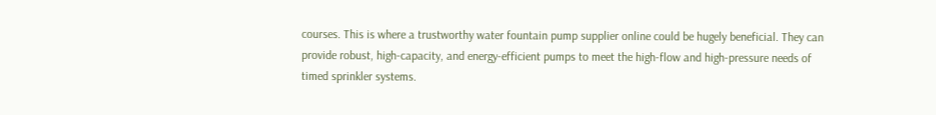courses. This is where a trustworthy water fountain pump supplier online could be hugely beneficial. They can provide robust, high-capacity, and energy-efficient pumps to meet the high-flow and high-pressure needs of timed sprinkler systems.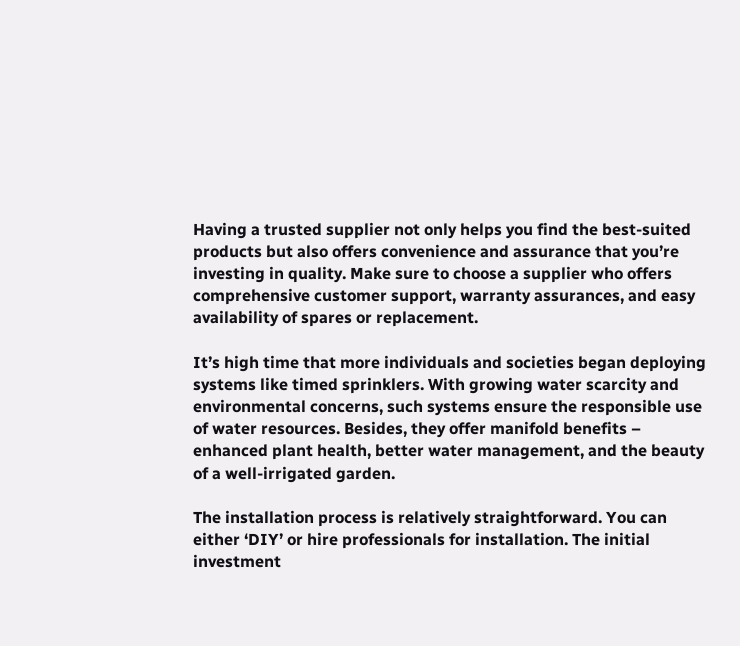Having a trusted supplier not only helps you find the best-suited products but also offers convenience and assurance that you’re investing in quality. Make sure to choose a supplier who offers comprehensive customer support, warranty assurances, and easy availability of spares or replacement.

It’s high time that more individuals and societies began deploying systems like timed sprinklers. With growing water scarcity and environmental concerns, such systems ensure the responsible use of water resources. Besides, they offer manifold benefits – enhanced plant health, better water management, and the beauty of a well-irrigated garden.

The installation process is relatively straightforward. You can either ‘DIY’ or hire professionals for installation. The initial investment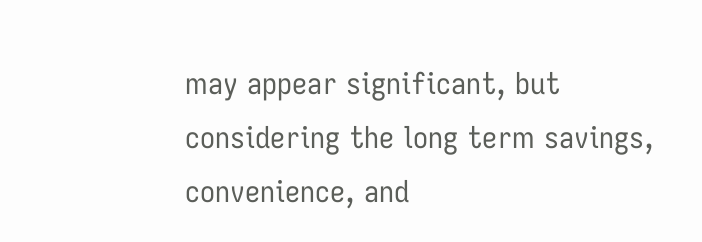may appear significant, but considering the long term savings, convenience, and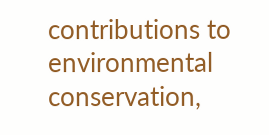contributions to environmental conservation,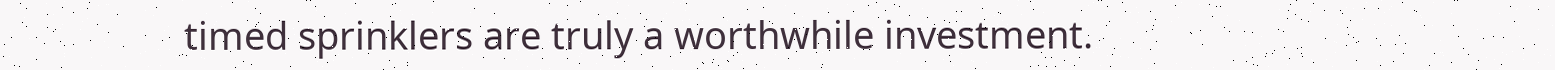timed sprinklers are truly a worthwhile investment.